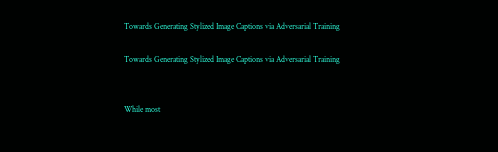Towards Generating Stylized Image Captions via Adversarial Training

Towards Generating Stylized Image Captions via Adversarial Training


While most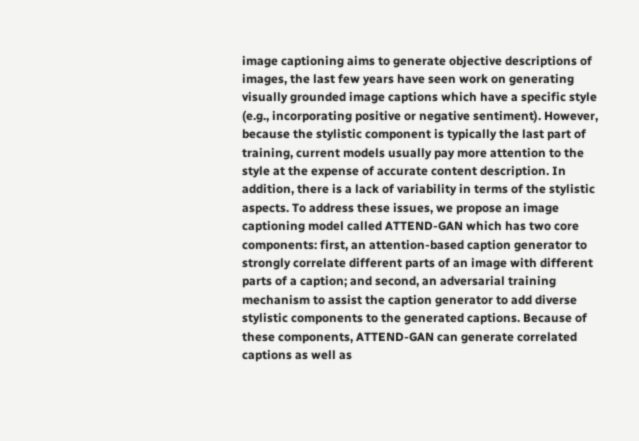image captioning aims to generate objective descriptions of images, the last few years have seen work on generating visually grounded image captions which have a specific style (e.g., incorporating positive or negative sentiment). However, because the stylistic component is typically the last part of training, current models usually pay more attention to the style at the expense of accurate content description. In addition, there is a lack of variability in terms of the stylistic aspects. To address these issues, we propose an image captioning model called ATTEND-GAN which has two core components: first, an attention-based caption generator to strongly correlate different parts of an image with different parts of a caption; and second, an adversarial training mechanism to assist the caption generator to add diverse stylistic components to the generated captions. Because of these components, ATTEND-GAN can generate correlated captions as well as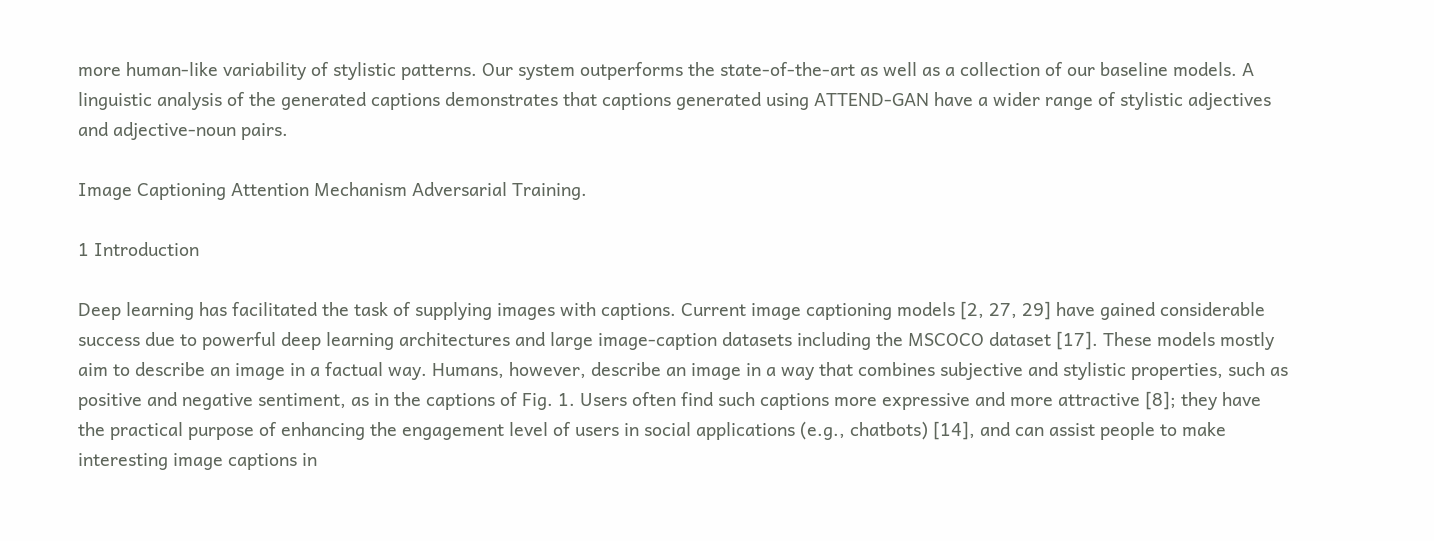more human-like variability of stylistic patterns. Our system outperforms the state-of-the-art as well as a collection of our baseline models. A linguistic analysis of the generated captions demonstrates that captions generated using ATTEND-GAN have a wider range of stylistic adjectives and adjective-noun pairs.

Image Captioning Attention Mechanism Adversarial Training.

1 Introduction

Deep learning has facilitated the task of supplying images with captions. Current image captioning models [2, 27, 29] have gained considerable success due to powerful deep learning architectures and large image-caption datasets including the MSCOCO dataset [17]. These models mostly aim to describe an image in a factual way. Humans, however, describe an image in a way that combines subjective and stylistic properties, such as positive and negative sentiment, as in the captions of Fig. 1. Users often find such captions more expressive and more attractive [8]; they have the practical purpose of enhancing the engagement level of users in social applications (e.g., chatbots) [14], and can assist people to make interesting image captions in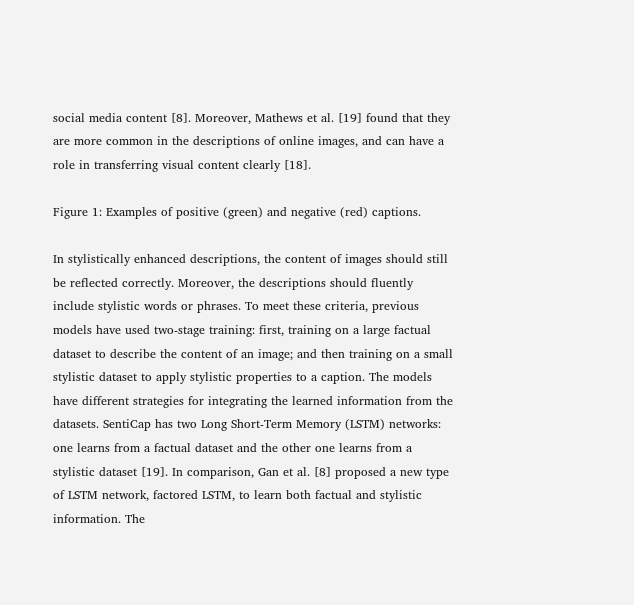social media content [8]. Moreover, Mathews et al. [19] found that they are more common in the descriptions of online images, and can have a role in transferring visual content clearly [18].

Figure 1: Examples of positive (green) and negative (red) captions.

In stylistically enhanced descriptions, the content of images should still be reflected correctly. Moreover, the descriptions should fluently include stylistic words or phrases. To meet these criteria, previous models have used two-stage training: first, training on a large factual dataset to describe the content of an image; and then training on a small stylistic dataset to apply stylistic properties to a caption. The models have different strategies for integrating the learned information from the datasets. SentiCap has two Long Short-Term Memory (LSTM) networks: one learns from a factual dataset and the other one learns from a stylistic dataset [19]. In comparison, Gan et al. [8] proposed a new type of LSTM network, factored LSTM, to learn both factual and stylistic information. The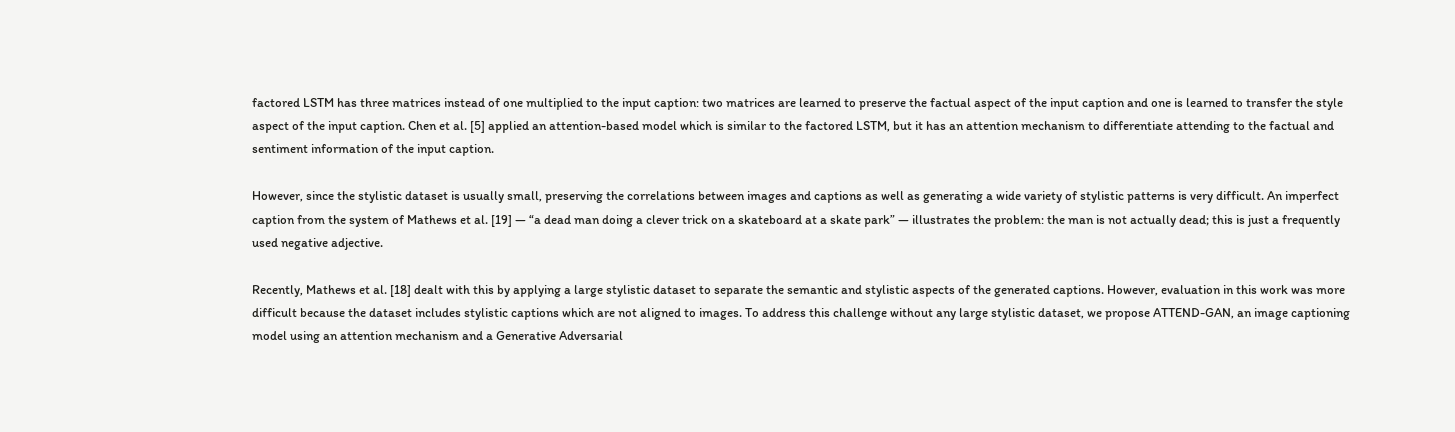factored LSTM has three matrices instead of one multiplied to the input caption: two matrices are learned to preserve the factual aspect of the input caption and one is learned to transfer the style aspect of the input caption. Chen et al. [5] applied an attention-based model which is similar to the factored LSTM, but it has an attention mechanism to differentiate attending to the factual and sentiment information of the input caption.

However, since the stylistic dataset is usually small, preserving the correlations between images and captions as well as generating a wide variety of stylistic patterns is very difficult. An imperfect caption from the system of Mathews et al. [19] — “a dead man doing a clever trick on a skateboard at a skate park” — illustrates the problem: the man is not actually dead; this is just a frequently used negative adjective.

Recently, Mathews et al. [18] dealt with this by applying a large stylistic dataset to separate the semantic and stylistic aspects of the generated captions. However, evaluation in this work was more difficult because the dataset includes stylistic captions which are not aligned to images. To address this challenge without any large stylistic dataset, we propose ATTEND-GAN, an image captioning model using an attention mechanism and a Generative Adversarial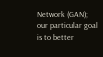Network (GAN); our particular goal is to better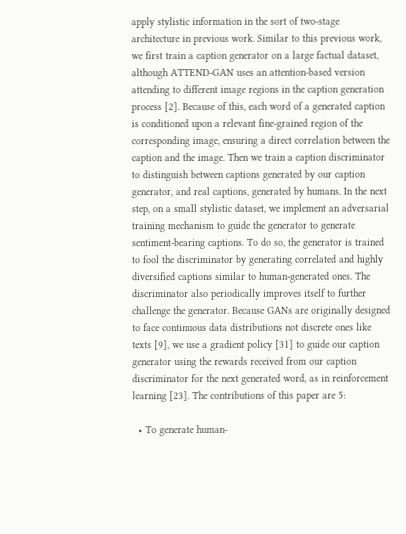apply stylistic information in the sort of two-stage architecture in previous work. Similar to this previous work, we first train a caption generator on a large factual dataset, although ATTEND-GAN uses an attention-based version attending to different image regions in the caption generation process [2]. Because of this, each word of a generated caption is conditioned upon a relevant fine-grained region of the corresponding image, ensuring a direct correlation between the caption and the image. Then we train a caption discriminator to distinguish between captions generated by our caption generator, and real captions, generated by humans. In the next step, on a small stylistic dataset, we implement an adversarial training mechanism to guide the generator to generate sentiment-bearing captions. To do so, the generator is trained to fool the discriminator by generating correlated and highly diversified captions similar to human-generated ones. The discriminator also periodically improves itself to further challenge the generator. Because GANs are originally designed to face continuous data distributions not discrete ones like texts [9], we use a gradient policy [31] to guide our caption generator using the rewards received from our caption discriminator for the next generated word, as in reinforcement learning [23]. The contributions of this paper are 5:

  • To generate human-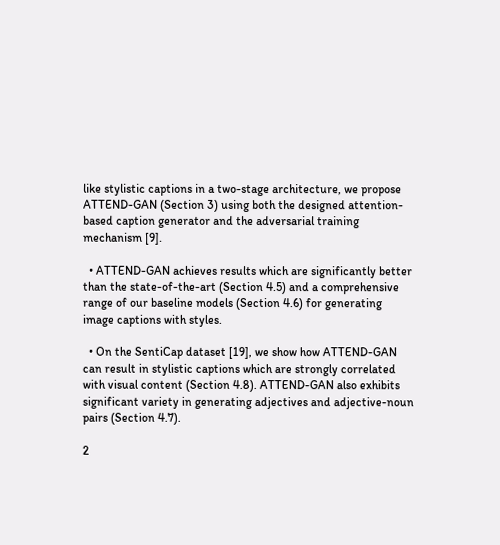like stylistic captions in a two-stage architecture, we propose ATTEND-GAN (Section 3) using both the designed attention-based caption generator and the adversarial training mechanism [9].

  • ATTEND-GAN achieves results which are significantly better than the state-of-the-art (Section 4.5) and a comprehensive range of our baseline models (Section 4.6) for generating image captions with styles.

  • On the SentiCap dataset [19], we show how ATTEND-GAN can result in stylistic captions which are strongly correlated with visual content (Section 4.8). ATTEND-GAN also exhibits significant variety in generating adjectives and adjective-noun pairs (Section 4.7).

2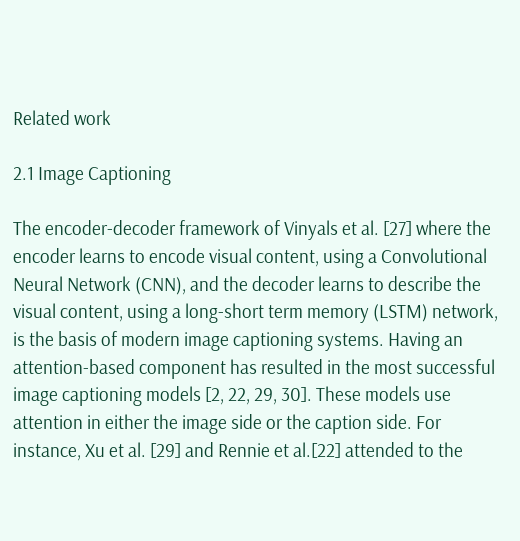Related work

2.1 Image Captioning

The encoder-decoder framework of Vinyals et al. [27] where the encoder learns to encode visual content, using a Convolutional Neural Network (CNN), and the decoder learns to describe the visual content, using a long-short term memory (LSTM) network, is the basis of modern image captioning systems. Having an attention-based component has resulted in the most successful image captioning models [2, 22, 29, 30]. These models use attention in either the image side or the caption side. For instance, Xu et al. [29] and Rennie et al.[22] attended to the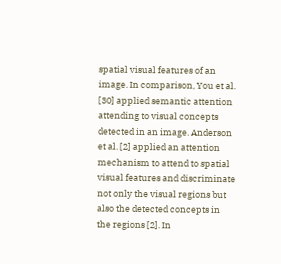spatial visual features of an image. In comparison, You et al. [30] applied semantic attention attending to visual concepts detected in an image. Anderson et al. [2] applied an attention mechanism to attend to spatial visual features and discriminate not only the visual regions but also the detected concepts in the regions [2]. In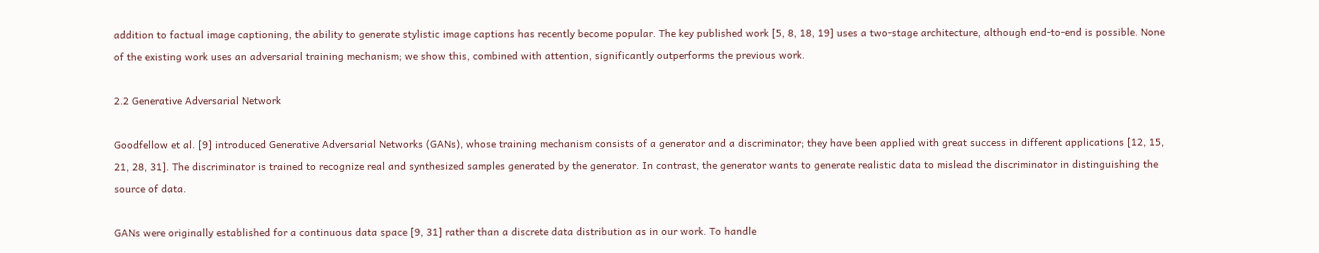addition to factual image captioning, the ability to generate stylistic image captions has recently become popular. The key published work [5, 8, 18, 19] uses a two-stage architecture, although end-to-end is possible. None of the existing work uses an adversarial training mechanism; we show this, combined with attention, significantly outperforms the previous work.

2.2 Generative Adversarial Network

Goodfellow et al. [9] introduced Generative Adversarial Networks (GANs), whose training mechanism consists of a generator and a discriminator; they have been applied with great success in different applications [12, 15, 21, 28, 31]. The discriminator is trained to recognize real and synthesized samples generated by the generator. In contrast, the generator wants to generate realistic data to mislead the discriminator in distinguishing the source of data.

GANs were originally established for a continuous data space [9, 31] rather than a discrete data distribution as in our work. To handle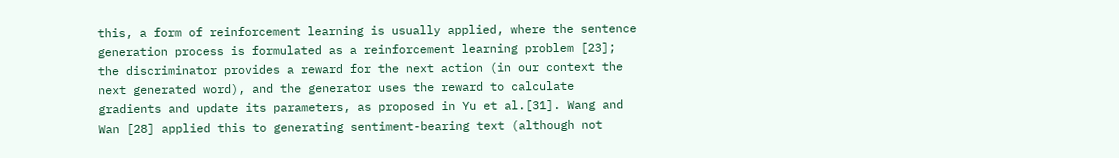this, a form of reinforcement learning is usually applied, where the sentence generation process is formulated as a reinforcement learning problem [23]; the discriminator provides a reward for the next action (in our context the next generated word), and the generator uses the reward to calculate gradients and update its parameters, as proposed in Yu et al.[31]. Wang and Wan [28] applied this to generating sentiment-bearing text (although not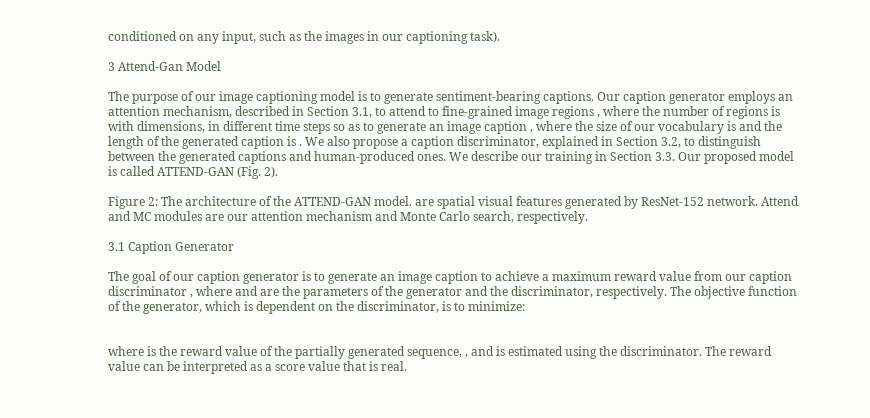conditioned on any input, such as the images in our captioning task).

3 Attend-Gan Model

The purpose of our image captioning model is to generate sentiment-bearing captions. Our caption generator employs an attention mechanism, described in Section 3.1, to attend to fine-grained image regions , where the number of regions is with dimensions, in different time steps so as to generate an image caption , where the size of our vocabulary is and the length of the generated caption is . We also propose a caption discriminator, explained in Section 3.2, to distinguish between the generated captions and human-produced ones. We describe our training in Section 3.3. Our proposed model is called ATTEND-GAN (Fig. 2).

Figure 2: The architecture of the ATTEND-GAN model. are spatial visual features generated by ResNet-152 network. Attend and MC modules are our attention mechanism and Monte Carlo search, respectively.

3.1 Caption Generator

The goal of our caption generator is to generate an image caption to achieve a maximum reward value from our caption discriminator , where and are the parameters of the generator and the discriminator, respectively. The objective function of the generator, which is dependent on the discriminator, is to minimize:


where is the reward value of the partially generated sequence, , and is estimated using the discriminator. The reward value can be interpreted as a score value that is real.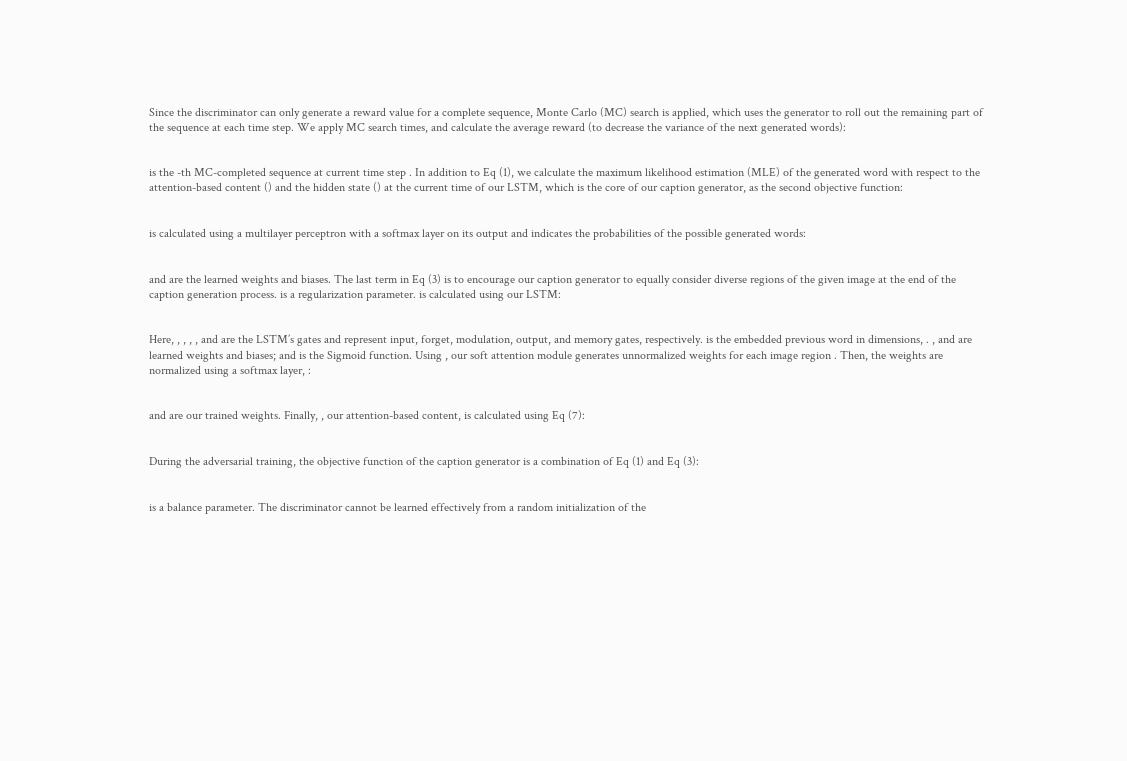Since the discriminator can only generate a reward value for a complete sequence, Monte Carlo (MC) search is applied, which uses the generator to roll out the remaining part of the sequence at each time step. We apply MC search times, and calculate the average reward (to decrease the variance of the next generated words):


is the -th MC-completed sequence at current time step . In addition to Eq (1), we calculate the maximum likelihood estimation (MLE) of the generated word with respect to the attention-based content () and the hidden state () at the current time of our LSTM, which is the core of our caption generator, as the second objective function:


is calculated using a multilayer perceptron with a softmax layer on its output and indicates the probabilities of the possible generated words:


and are the learned weights and biases. The last term in Eq (3) is to encourage our caption generator to equally consider diverse regions of the given image at the end of the caption generation process. is a regularization parameter. is calculated using our LSTM:


Here, , , , , and are the LSTM’s gates and represent input, forget, modulation, output, and memory gates, respectively. is the embedded previous word in dimensions, . , and are learned weights and biases; and is the Sigmoid function. Using , our soft attention module generates unnormalized weights for each image region . Then, the weights are normalized using a softmax layer, :


and are our trained weights. Finally, , our attention-based content, is calculated using Eq (7):


During the adversarial training, the objective function of the caption generator is a combination of Eq (1) and Eq (3):


is a balance parameter. The discriminator cannot be learned effectively from a random initialization of the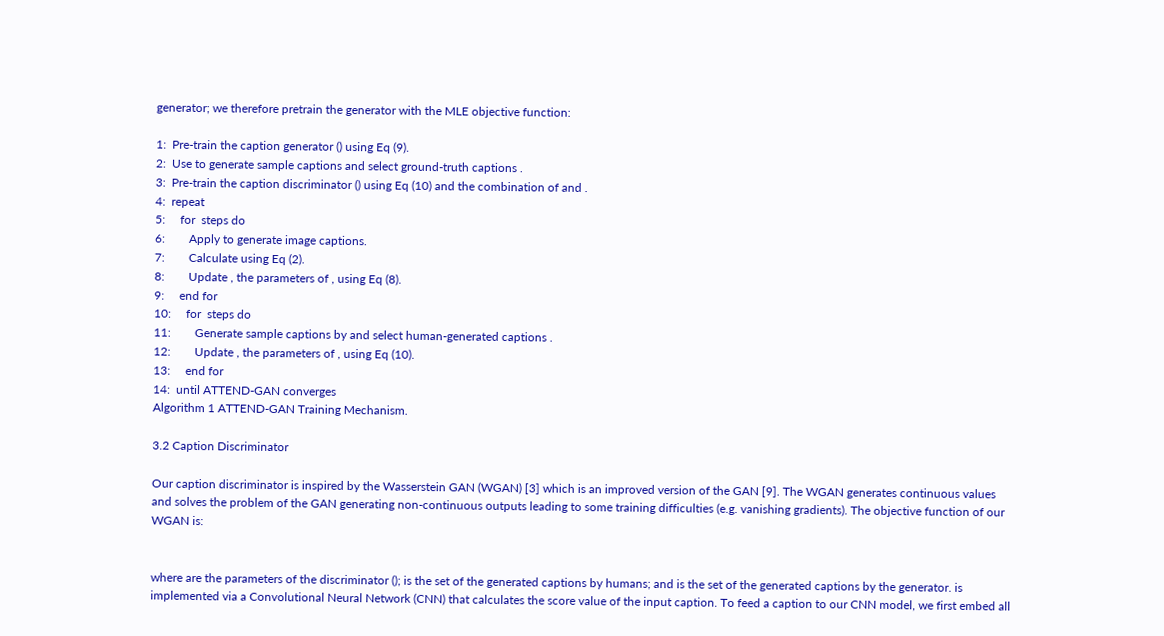generator; we therefore pretrain the generator with the MLE objective function:

1:  Pre-train the caption generator () using Eq (9).
2:  Use to generate sample captions and select ground-truth captions .
3:  Pre-train the caption discriminator () using Eq (10) and the combination of and .
4:  repeat
5:     for  steps do
6:        Apply to generate image captions.
7:        Calculate using Eq (2).
8:        Update , the parameters of , using Eq (8).
9:     end for
10:     for  steps do
11:        Generate sample captions by and select human-generated captions .
12:        Update , the parameters of , using Eq (10).
13:     end for
14:  until ATTEND-GAN converges
Algorithm 1 ATTEND-GAN Training Mechanism.

3.2 Caption Discriminator

Our caption discriminator is inspired by the Wasserstein GAN (WGAN) [3] which is an improved version of the GAN [9]. The WGAN generates continuous values and solves the problem of the GAN generating non-continuous outputs leading to some training difficulties (e.g. vanishing gradients). The objective function of our WGAN is:


where are the parameters of the discriminator (); is the set of the generated captions by humans; and is the set of the generated captions by the generator. is implemented via a Convolutional Neural Network (CNN) that calculates the score value of the input caption. To feed a caption to our CNN model, we first embed all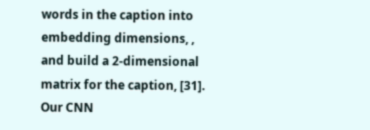words in the caption into embedding dimensions, , and build a 2-dimensional matrix for the caption, [31]. Our CNN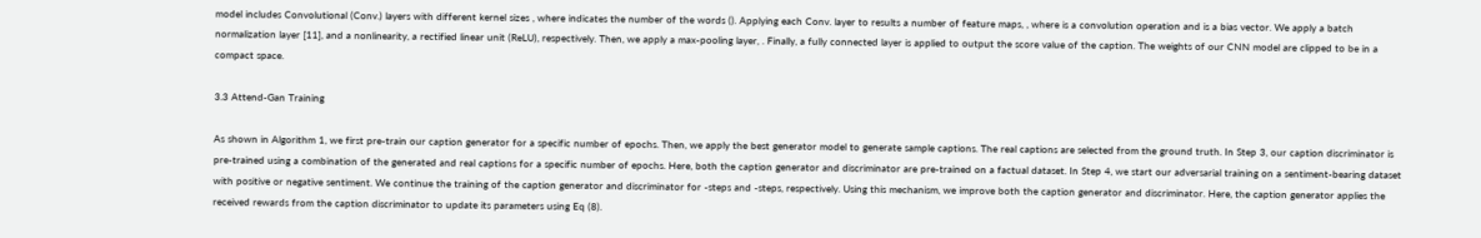model includes Convolutional (Conv.) layers with different kernel sizes , where indicates the number of the words (). Applying each Conv. layer to results a number of feature maps, , where is a convolution operation and is a bias vector. We apply a batch normalization layer [11], and a nonlinearity, a rectified linear unit (ReLU), respectively. Then, we apply a max-pooling layer, . Finally, a fully connected layer is applied to output the score value of the caption. The weights of our CNN model are clipped to be in a compact space.

3.3 Attend-Gan Training

As shown in Algorithm 1, we first pre-train our caption generator for a specific number of epochs. Then, we apply the best generator model to generate sample captions. The real captions are selected from the ground truth. In Step 3, our caption discriminator is pre-trained using a combination of the generated and real captions for a specific number of epochs. Here, both the caption generator and discriminator are pre-trained on a factual dataset. In Step 4, we start our adversarial training on a sentiment-bearing dataset with positive or negative sentiment. We continue the training of the caption generator and discriminator for -steps and -steps, respectively. Using this mechanism, we improve both the caption generator and discriminator. Here, the caption generator applies the received rewards from the caption discriminator to update its parameters using Eq (8).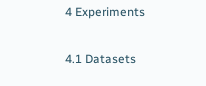4 Experiments

4.1 Datasets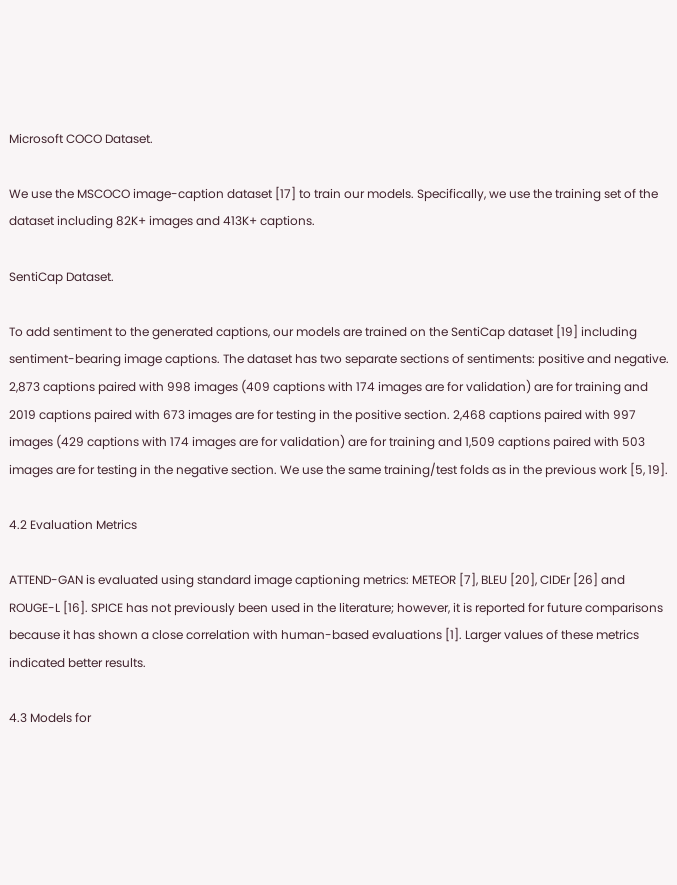Microsoft COCO Dataset.

We use the MSCOCO image-caption dataset [17] to train our models. Specifically, we use the training set of the dataset including 82K+ images and 413K+ captions.

SentiCap Dataset.

To add sentiment to the generated captions, our models are trained on the SentiCap dataset [19] including sentiment-bearing image captions. The dataset has two separate sections of sentiments: positive and negative. 2,873 captions paired with 998 images (409 captions with 174 images are for validation) are for training and 2019 captions paired with 673 images are for testing in the positive section. 2,468 captions paired with 997 images (429 captions with 174 images are for validation) are for training and 1,509 captions paired with 503 images are for testing in the negative section. We use the same training/test folds as in the previous work [5, 19].

4.2 Evaluation Metrics

ATTEND-GAN is evaluated using standard image captioning metrics: METEOR [7], BLEU [20], CIDEr [26] and ROUGE-L [16]. SPICE has not previously been used in the literature; however, it is reported for future comparisons because it has shown a close correlation with human-based evaluations [1]. Larger values of these metrics indicated better results.

4.3 Models for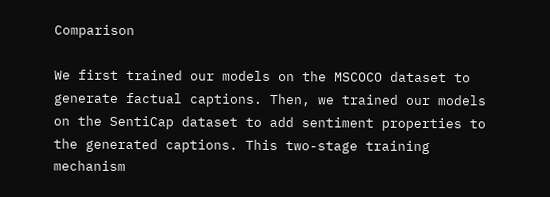Comparison

We first trained our models on the MSCOCO dataset to generate factual captions. Then, we trained our models on the SentiCap dataset to add sentiment properties to the generated captions. This two-stage training mechanism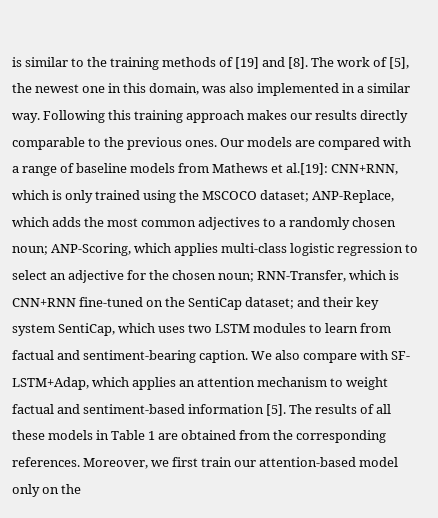is similar to the training methods of [19] and [8]. The work of [5], the newest one in this domain, was also implemented in a similar way. Following this training approach makes our results directly comparable to the previous ones. Our models are compared with a range of baseline models from Mathews et al.[19]: CNN+RNN, which is only trained using the MSCOCO dataset; ANP-Replace, which adds the most common adjectives to a randomly chosen noun; ANP-Scoring, which applies multi-class logistic regression to select an adjective for the chosen noun; RNN-Transfer, which is CNN+RNN fine-tuned on the SentiCap dataset; and their key system SentiCap, which uses two LSTM modules to learn from factual and sentiment-bearing caption. We also compare with SF-LSTM+Adap, which applies an attention mechanism to weight factual and sentiment-based information [5]. The results of all these models in Table 1 are obtained from the corresponding references. Moreover, we first train our attention-based model only on the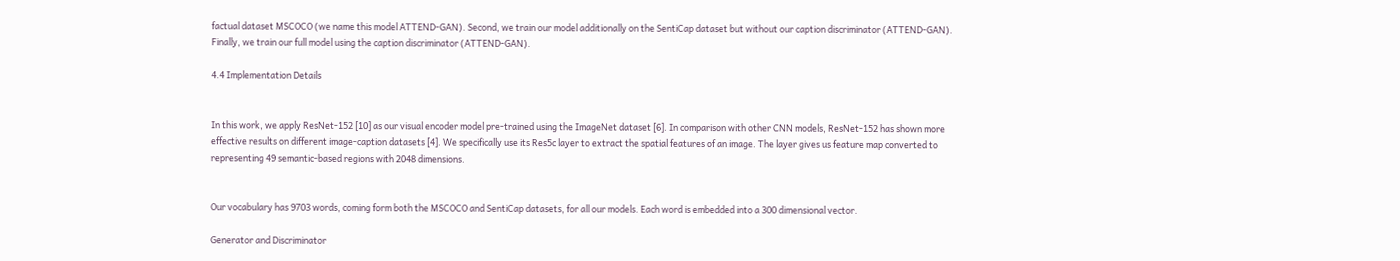factual dataset MSCOCO (we name this model ATTEND-GAN). Second, we train our model additionally on the SentiCap dataset but without our caption discriminator (ATTEND-GAN). Finally, we train our full model using the caption discriminator (ATTEND-GAN).

4.4 Implementation Details


In this work, we apply ResNet-152 [10] as our visual encoder model pre-trained using the ImageNet dataset [6]. In comparison with other CNN models, ResNet-152 has shown more effective results on different image-caption datasets [4]. We specifically use its Res5c layer to extract the spatial features of an image. The layer gives us feature map converted to representing 49 semantic-based regions with 2048 dimensions.


Our vocabulary has 9703 words, coming form both the MSCOCO and SentiCap datasets, for all our models. Each word is embedded into a 300 dimensional vector.

Generator and Discriminator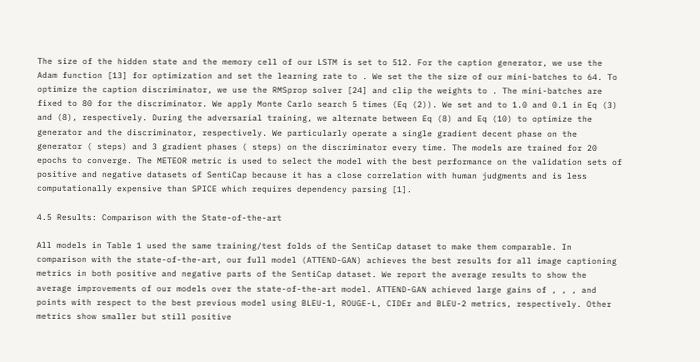The size of the hidden state and the memory cell of our LSTM is set to 512. For the caption generator, we use the Adam function [13] for optimization and set the learning rate to . We set the the size of our mini-batches to 64. To optimize the caption discriminator, we use the RMSprop solver [24] and clip the weights to . The mini-batches are fixed to 80 for the discriminator. We apply Monte Carlo search 5 times (Eq (2)). We set and to 1.0 and 0.1 in Eq (3) and (8), respectively. During the adversarial training, we alternate between Eq (8) and Eq (10) to optimize the generator and the discriminator, respectively. We particularly operate a single gradient decent phase on the generator ( steps) and 3 gradient phases ( steps) on the discriminator every time. The models are trained for 20 epochs to converge. The METEOR metric is used to select the model with the best performance on the validation sets of positive and negative datasets of SentiCap because it has a close correlation with human judgments and is less computationally expensive than SPICE which requires dependency parsing [1].

4.5 Results: Comparison with the State-of-the-art

All models in Table 1 used the same training/test folds of the SentiCap dataset to make them comparable. In comparison with the state-of-the-art, our full model (ATTEND-GAN) achieves the best results for all image captioning metrics in both positive and negative parts of the SentiCap dataset. We report the average results to show the average improvements of our models over the state-of-the-art model. ATTEND-GAN achieved large gains of , , , and points with respect to the best previous model using BLEU-1, ROUGE-L, CIDEr and BLEU-2 metrics, respectively. Other metrics show smaller but still positive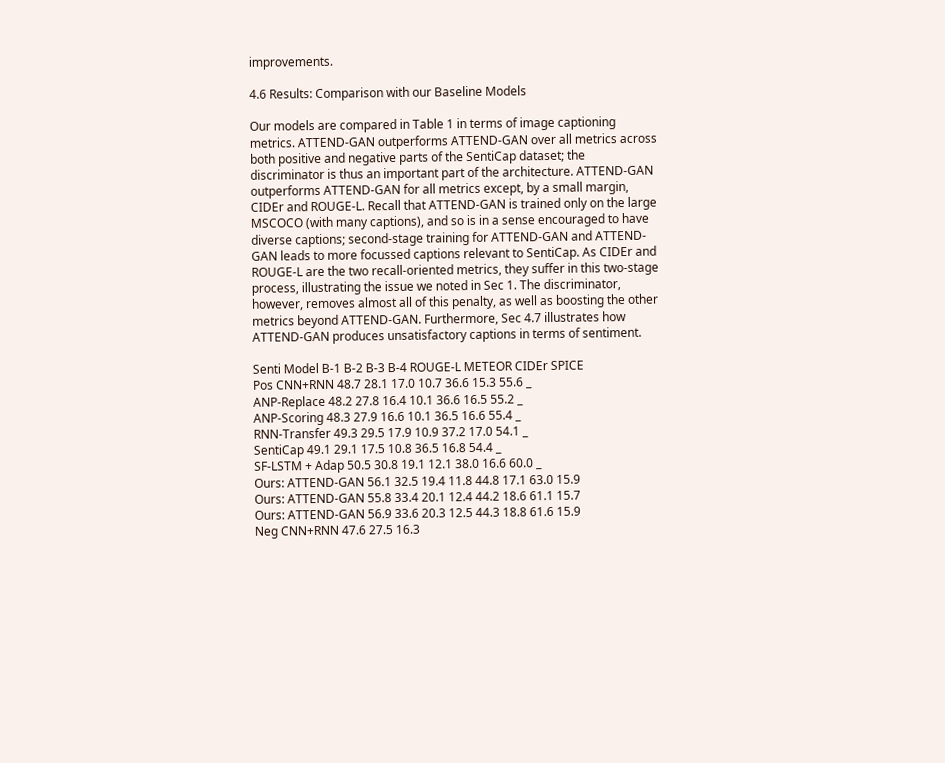improvements.

4.6 Results: Comparison with our Baseline Models

Our models are compared in Table 1 in terms of image captioning metrics. ATTEND-GAN outperforms ATTEND-GAN over all metrics across both positive and negative parts of the SentiCap dataset; the discriminator is thus an important part of the architecture. ATTEND-GAN outperforms ATTEND-GAN for all metrics except, by a small margin, CIDEr and ROUGE-L. Recall that ATTEND-GAN is trained only on the large MSCOCO (with many captions), and so is in a sense encouraged to have diverse captions; second-stage training for ATTEND-GAN and ATTEND-GAN leads to more focussed captions relevant to SentiCap. As CIDEr and ROUGE-L are the two recall-oriented metrics, they suffer in this two-stage process, illustrating the issue we noted in Sec 1. The discriminator, however, removes almost all of this penalty, as well as boosting the other metrics beyond ATTEND-GAN. Furthermore, Sec 4.7 illustrates how ATTEND-GAN produces unsatisfactory captions in terms of sentiment.

Senti Model B-1 B-2 B-3 B-4 ROUGE-L METEOR CIDEr SPICE
Pos CNN+RNN 48.7 28.1 17.0 10.7 36.6 15.3 55.6 _
ANP-Replace 48.2 27.8 16.4 10.1 36.6 16.5 55.2 _
ANP-Scoring 48.3 27.9 16.6 10.1 36.5 16.6 55.4 _
RNN-Transfer 49.3 29.5 17.9 10.9 37.2 17.0 54.1 _
SentiCap 49.1 29.1 17.5 10.8 36.5 16.8 54.4 _
SF-LSTM + Adap 50.5 30.8 19.1 12.1 38.0 16.6 60.0 _
Ours: ATTEND-GAN 56.1 32.5 19.4 11.8 44.8 17.1 63.0 15.9
Ours: ATTEND-GAN 55.8 33.4 20.1 12.4 44.2 18.6 61.1 15.7
Ours: ATTEND-GAN 56.9 33.6 20.3 12.5 44.3 18.8 61.6 15.9
Neg CNN+RNN 47.6 27.5 16.3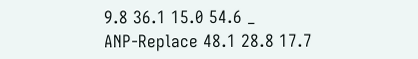9.8 36.1 15.0 54.6 _
ANP-Replace 48.1 28.8 17.7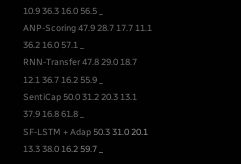10.9 36.3 16.0 56.5 _
ANP-Scoring 47.9 28.7 17.7 11.1 36.2 16.0 57.1 _
RNN-Transfer 47.8 29.0 18.7 12.1 36.7 16.2 55.9 _
SentiCap 50.0 31.2 20.3 13.1 37.9 16.8 61.8 _
SF-LSTM + Adap 50.3 31.0 20.1 13.3 38.0 16.2 59.7 _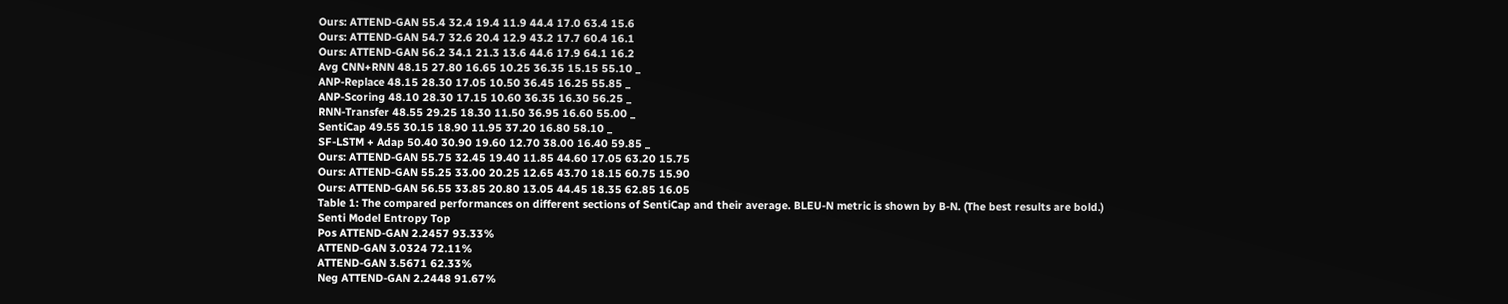Ours: ATTEND-GAN 55.4 32.4 19.4 11.9 44.4 17.0 63.4 15.6
Ours: ATTEND-GAN 54.7 32.6 20.4 12.9 43.2 17.7 60.4 16.1
Ours: ATTEND-GAN 56.2 34.1 21.3 13.6 44.6 17.9 64.1 16.2
Avg CNN+RNN 48.15 27.80 16.65 10.25 36.35 15.15 55.10 _
ANP-Replace 48.15 28.30 17.05 10.50 36.45 16.25 55.85 _
ANP-Scoring 48.10 28.30 17.15 10.60 36.35 16.30 56.25 _
RNN-Transfer 48.55 29.25 18.30 11.50 36.95 16.60 55.00 _
SentiCap 49.55 30.15 18.90 11.95 37.20 16.80 58.10 _
SF-LSTM + Adap 50.40 30.90 19.60 12.70 38.00 16.40 59.85 _
Ours: ATTEND-GAN 55.75 32.45 19.40 11.85 44.60 17.05 63.20 15.75
Ours: ATTEND-GAN 55.25 33.00 20.25 12.65 43.70 18.15 60.75 15.90
Ours: ATTEND-GAN 56.55 33.85 20.80 13.05 44.45 18.35 62.85 16.05
Table 1: The compared performances on different sections of SentiCap and their average. BLEU-N metric is shown by B-N. (The best results are bold.)
Senti Model Entropy Top
Pos ATTEND-GAN 2.2457 93.33%
ATTEND-GAN 3.0324 72.11%
ATTEND-GAN 3.5671 62.33%
Neg ATTEND-GAN 2.2448 91.67%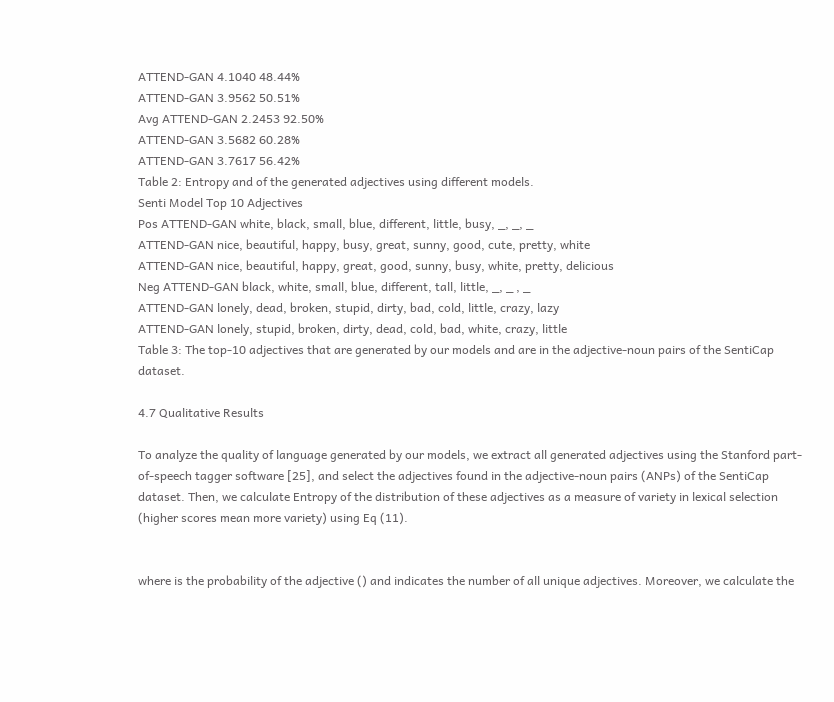ATTEND-GAN 4.1040 48.44%
ATTEND-GAN 3.9562 50.51%
Avg ATTEND-GAN 2.2453 92.50%
ATTEND-GAN 3.5682 60.28%
ATTEND-GAN 3.7617 56.42%
Table 2: Entropy and of the generated adjectives using different models.
Senti Model Top 10 Adjectives
Pos ATTEND-GAN white, black, small, blue, different, little, busy, _, _, _
ATTEND-GAN nice, beautiful, happy, busy, great, sunny, good, cute, pretty, white
ATTEND-GAN nice, beautiful, happy, great, good, sunny, busy, white, pretty, delicious
Neg ATTEND-GAN black, white, small, blue, different, tall, little, _, _ , _
ATTEND-GAN lonely, dead, broken, stupid, dirty, bad, cold, little, crazy, lazy
ATTEND-GAN lonely, stupid, broken, dirty, dead, cold, bad, white, crazy, little
Table 3: The top-10 adjectives that are generated by our models and are in the adjective-noun pairs of the SentiCap dataset.

4.7 Qualitative Results

To analyze the quality of language generated by our models, we extract all generated adjectives using the Stanford part-of-speech tagger software [25], and select the adjectives found in the adjective-noun pairs (ANPs) of the SentiCap dataset. Then, we calculate Entropy of the distribution of these adjectives as a measure of variety in lexical selection (higher scores mean more variety) using Eq (11).


where is the probability of the adjective () and indicates the number of all unique adjectives. Moreover, we calculate the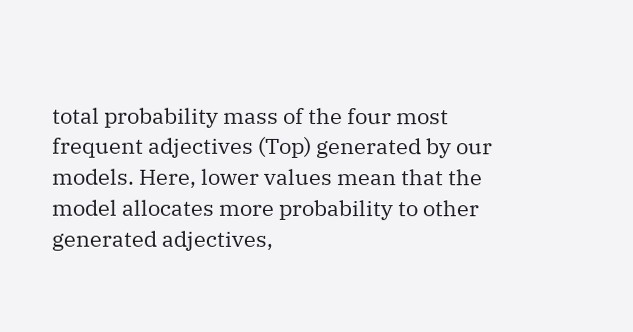total probability mass of the four most frequent adjectives (Top) generated by our models. Here, lower values mean that the model allocates more probability to other generated adjectives,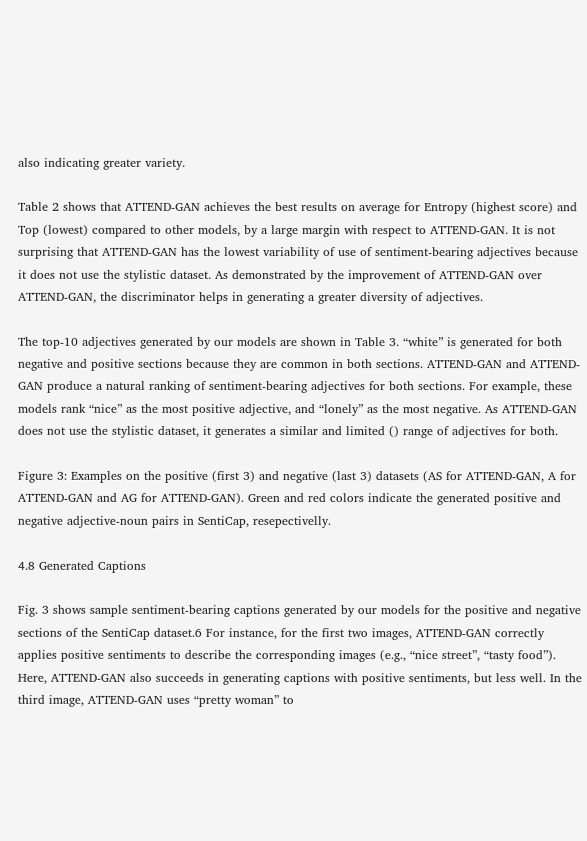also indicating greater variety.

Table 2 shows that ATTEND-GAN achieves the best results on average for Entropy (highest score) and Top (lowest) compared to other models, by a large margin with respect to ATTEND-GAN. It is not surprising that ATTEND-GAN has the lowest variability of use of sentiment-bearing adjectives because it does not use the stylistic dataset. As demonstrated by the improvement of ATTEND-GAN over ATTEND-GAN, the discriminator helps in generating a greater diversity of adjectives.

The top-10 adjectives generated by our models are shown in Table 3. “white” is generated for both negative and positive sections because they are common in both sections. ATTEND-GAN and ATTEND-GAN produce a natural ranking of sentiment-bearing adjectives for both sections. For example, these models rank “nice” as the most positive adjective, and “lonely” as the most negative. As ATTEND-GAN does not use the stylistic dataset, it generates a similar and limited () range of adjectives for both.

Figure 3: Examples on the positive (first 3) and negative (last 3) datasets (AS for ATTEND-GAN, A for ATTEND-GAN and AG for ATTEND-GAN). Green and red colors indicate the generated positive and negative adjective-noun pairs in SentiCap, resepectivelly.

4.8 Generated Captions

Fig. 3 shows sample sentiment-bearing captions generated by our models for the positive and negative sections of the SentiCap dataset.6 For instance, for the first two images, ATTEND-GAN correctly applies positive sentiments to describe the corresponding images (e.g., “nice street”, “tasty food”). Here, ATTEND-GAN also succeeds in generating captions with positive sentiments, but less well. In the third image, ATTEND-GAN uses “pretty woman” to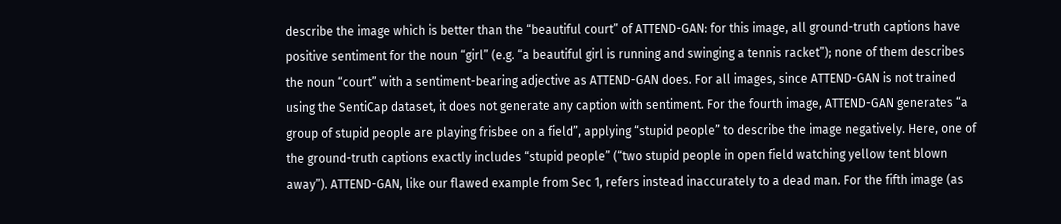describe the image which is better than the “beautiful court” of ATTEND-GAN: for this image, all ground-truth captions have positive sentiment for the noun “girl” (e.g. “a beautiful girl is running and swinging a tennis racket”); none of them describes the noun “court” with a sentiment-bearing adjective as ATTEND-GAN does. For all images, since ATTEND-GAN is not trained using the SentiCap dataset, it does not generate any caption with sentiment. For the fourth image, ATTEND-GAN generates “a group of stupid people are playing frisbee on a field”, applying “stupid people” to describe the image negatively. Here, one of the ground-truth captions exactly includes “stupid people” (“two stupid people in open field watching yellow tent blown away”). ATTEND-GAN, like our flawed example from Sec 1, refers instead inaccurately to a dead man. For the fifth image (as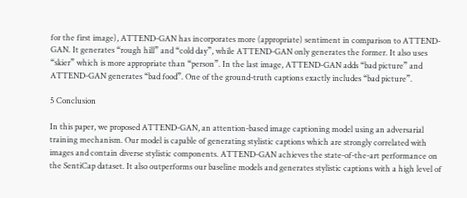for the first image), ATTEND-GAN has incorporates more (appropriate) sentiment in comparison to ATTEND-GAN. It generates “rough hill” and “cold day”, while ATTEND-GAN only generates the former. It also uses “skier” which is more appropriate than “person”. In the last image, ATTEND-GAN adds “bad picture” and ATTEND-GAN generates “bad food”. One of the ground-truth captions exactly includes “bad picture”.

5 Conclusion

In this paper, we proposed ATTEND-GAN, an attention-based image captioning model using an adversarial training mechanism. Our model is capable of generating stylistic captions which are strongly correlated with images and contain diverse stylistic components. ATTEND-GAN achieves the state-of-the-art performance on the SentiCap dataset. It also outperforms our baseline models and generates stylistic captions with a high level of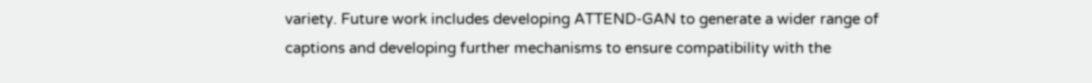variety. Future work includes developing ATTEND-GAN to generate a wider range of captions and developing further mechanisms to ensure compatibility with the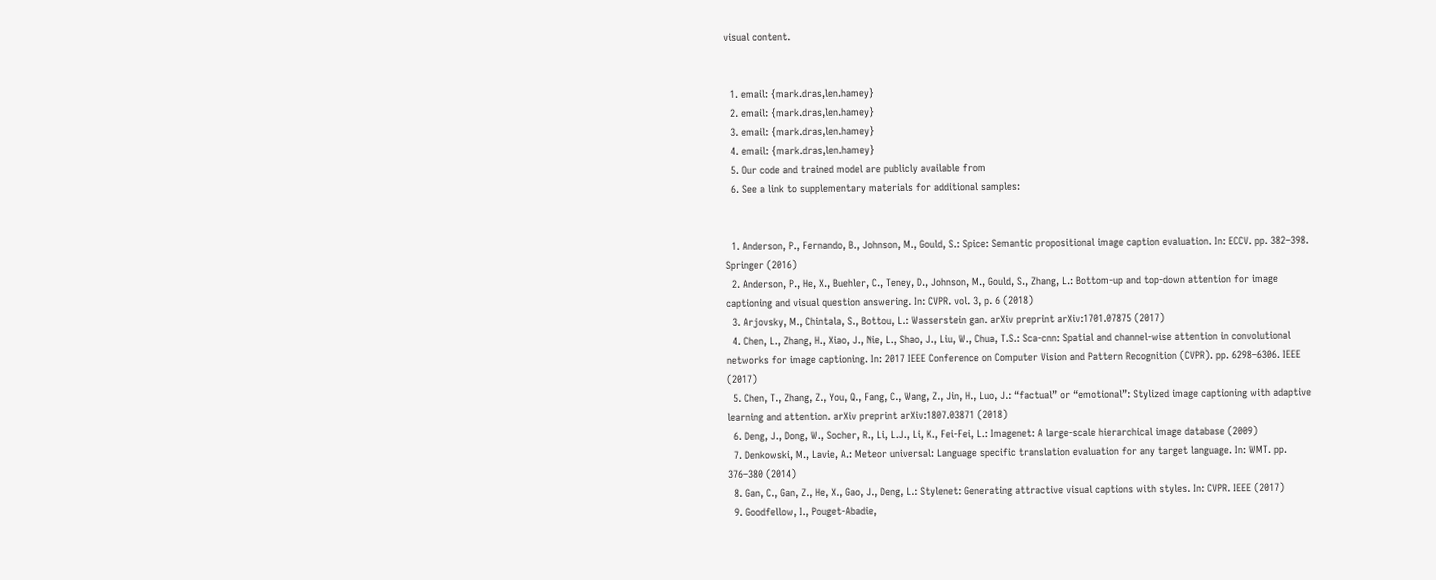visual content.


  1. email: {mark.dras,len.hamey}
  2. email: {mark.dras,len.hamey}
  3. email: {mark.dras,len.hamey}
  4. email: {mark.dras,len.hamey}
  5. Our code and trained model are publicly available from
  6. See a link to supplementary materials for additional samples:


  1. Anderson, P., Fernando, B., Johnson, M., Gould, S.: Spice: Semantic propositional image caption evaluation. In: ECCV. pp. 382–398. Springer (2016)
  2. Anderson, P., He, X., Buehler, C., Teney, D., Johnson, M., Gould, S., Zhang, L.: Bottom-up and top-down attention for image captioning and visual question answering. In: CVPR. vol. 3, p. 6 (2018)
  3. Arjovsky, M., Chintala, S., Bottou, L.: Wasserstein gan. arXiv preprint arXiv:1701.07875 (2017)
  4. Chen, L., Zhang, H., Xiao, J., Nie, L., Shao, J., Liu, W., Chua, T.S.: Sca-cnn: Spatial and channel-wise attention in convolutional networks for image captioning. In: 2017 IEEE Conference on Computer Vision and Pattern Recognition (CVPR). pp. 6298–6306. IEEE (2017)
  5. Chen, T., Zhang, Z., You, Q., Fang, C., Wang, Z., Jin, H., Luo, J.: “factual” or “emotional”: Stylized image captioning with adaptive learning and attention. arXiv preprint arXiv:1807.03871 (2018)
  6. Deng, J., Dong, W., Socher, R., Li, L.J., Li, K., Fei-Fei, L.: Imagenet: A large-scale hierarchical image database (2009)
  7. Denkowski, M., Lavie, A.: Meteor universal: Language specific translation evaluation for any target language. In: WMT. pp. 376–380 (2014)
  8. Gan, C., Gan, Z., He, X., Gao, J., Deng, L.: Stylenet: Generating attractive visual captions with styles. In: CVPR. IEEE (2017)
  9. Goodfellow, I., Pouget-Abadie,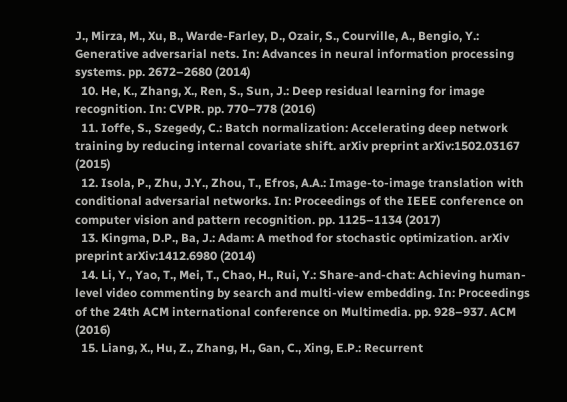J., Mirza, M., Xu, B., Warde-Farley, D., Ozair, S., Courville, A., Bengio, Y.: Generative adversarial nets. In: Advances in neural information processing systems. pp. 2672–2680 (2014)
  10. He, K., Zhang, X., Ren, S., Sun, J.: Deep residual learning for image recognition. In: CVPR. pp. 770–778 (2016)
  11. Ioffe, S., Szegedy, C.: Batch normalization: Accelerating deep network training by reducing internal covariate shift. arXiv preprint arXiv:1502.03167 (2015)
  12. Isola, P., Zhu, J.Y., Zhou, T., Efros, A.A.: Image-to-image translation with conditional adversarial networks. In: Proceedings of the IEEE conference on computer vision and pattern recognition. pp. 1125–1134 (2017)
  13. Kingma, D.P., Ba, J.: Adam: A method for stochastic optimization. arXiv preprint arXiv:1412.6980 (2014)
  14. Li, Y., Yao, T., Mei, T., Chao, H., Rui, Y.: Share-and-chat: Achieving human-level video commenting by search and multi-view embedding. In: Proceedings of the 24th ACM international conference on Multimedia. pp. 928–937. ACM (2016)
  15. Liang, X., Hu, Z., Zhang, H., Gan, C., Xing, E.P.: Recurrent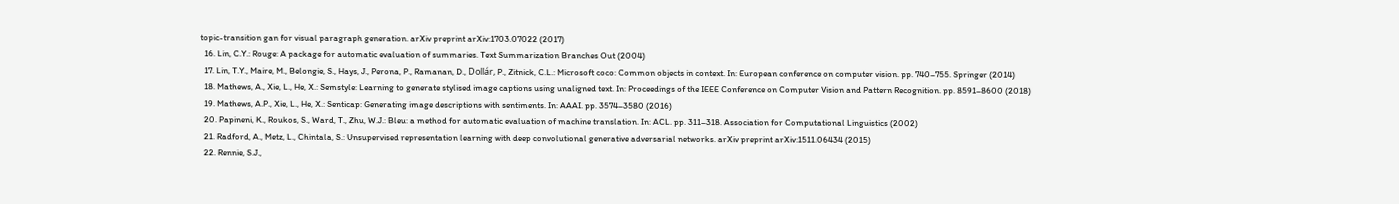topic-transition gan for visual paragraph generation. arXiv preprint arXiv:1703.07022 (2017)
  16. Lin, C.Y.: Rouge: A package for automatic evaluation of summaries. Text Summarization Branches Out (2004)
  17. Lin, T.Y., Maire, M., Belongie, S., Hays, J., Perona, P., Ramanan, D., Dollár, P., Zitnick, C.L.: Microsoft coco: Common objects in context. In: European conference on computer vision. pp. 740–755. Springer (2014)
  18. Mathews, A., Xie, L., He, X.: Semstyle: Learning to generate stylised image captions using unaligned text. In: Proceedings of the IEEE Conference on Computer Vision and Pattern Recognition. pp. 8591–8600 (2018)
  19. Mathews, A.P., Xie, L., He, X.: Senticap: Generating image descriptions with sentiments. In: AAAI. pp. 3574–3580 (2016)
  20. Papineni, K., Roukos, S., Ward, T., Zhu, W.J.: Bleu: a method for automatic evaluation of machine translation. In: ACL. pp. 311–318. Association for Computational Linguistics (2002)
  21. Radford, A., Metz, L., Chintala, S.: Unsupervised representation learning with deep convolutional generative adversarial networks. arXiv preprint arXiv:1511.06434 (2015)
  22. Rennie, S.J.,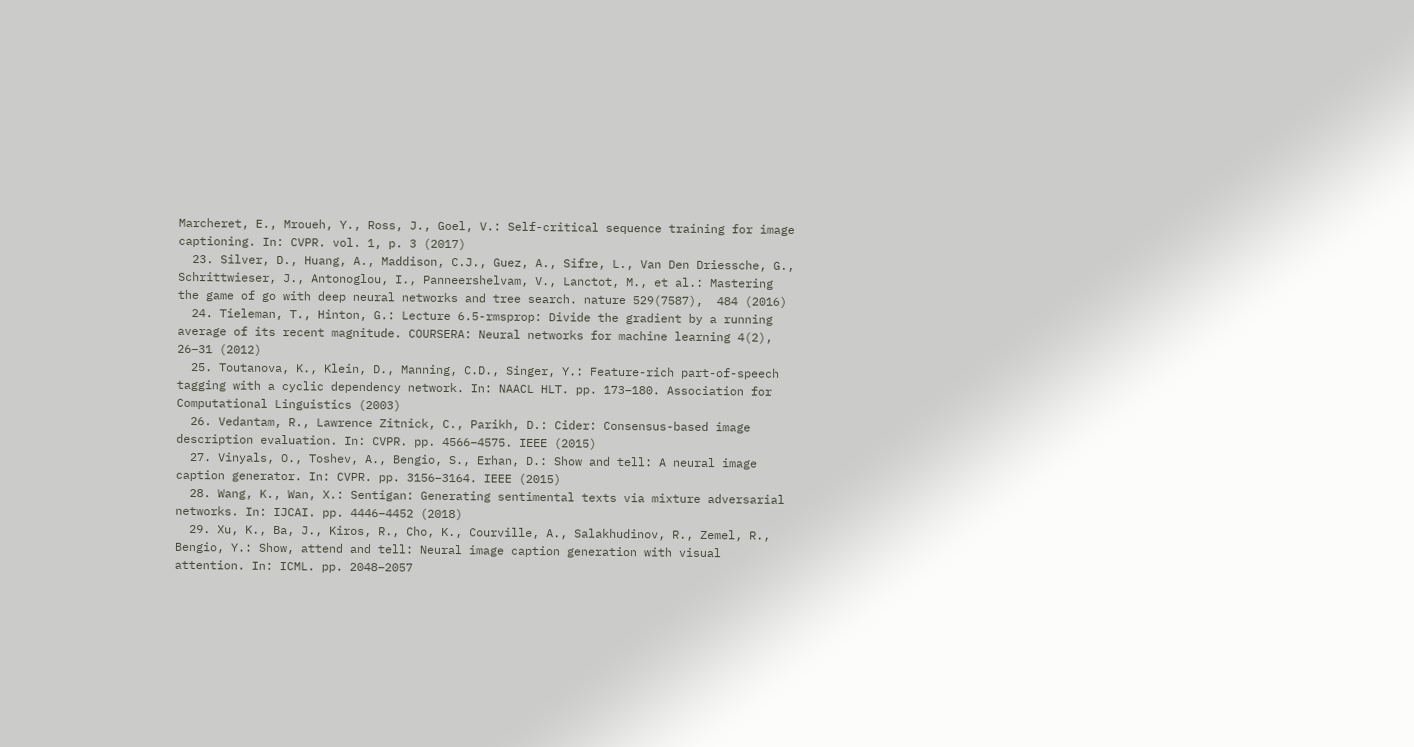Marcheret, E., Mroueh, Y., Ross, J., Goel, V.: Self-critical sequence training for image captioning. In: CVPR. vol. 1, p. 3 (2017)
  23. Silver, D., Huang, A., Maddison, C.J., Guez, A., Sifre, L., Van Den Driessche, G., Schrittwieser, J., Antonoglou, I., Panneershelvam, V., Lanctot, M., et al.: Mastering the game of go with deep neural networks and tree search. nature 529(7587),  484 (2016)
  24. Tieleman, T., Hinton, G.: Lecture 6.5-rmsprop: Divide the gradient by a running average of its recent magnitude. COURSERA: Neural networks for machine learning 4(2), 26–31 (2012)
  25. Toutanova, K., Klein, D., Manning, C.D., Singer, Y.: Feature-rich part-of-speech tagging with a cyclic dependency network. In: NAACL HLT. pp. 173–180. Association for Computational Linguistics (2003)
  26. Vedantam, R., Lawrence Zitnick, C., Parikh, D.: Cider: Consensus-based image description evaluation. In: CVPR. pp. 4566–4575. IEEE (2015)
  27. Vinyals, O., Toshev, A., Bengio, S., Erhan, D.: Show and tell: A neural image caption generator. In: CVPR. pp. 3156–3164. IEEE (2015)
  28. Wang, K., Wan, X.: Sentigan: Generating sentimental texts via mixture adversarial networks. In: IJCAI. pp. 4446–4452 (2018)
  29. Xu, K., Ba, J., Kiros, R., Cho, K., Courville, A., Salakhudinov, R., Zemel, R., Bengio, Y.: Show, attend and tell: Neural image caption generation with visual attention. In: ICML. pp. 2048–2057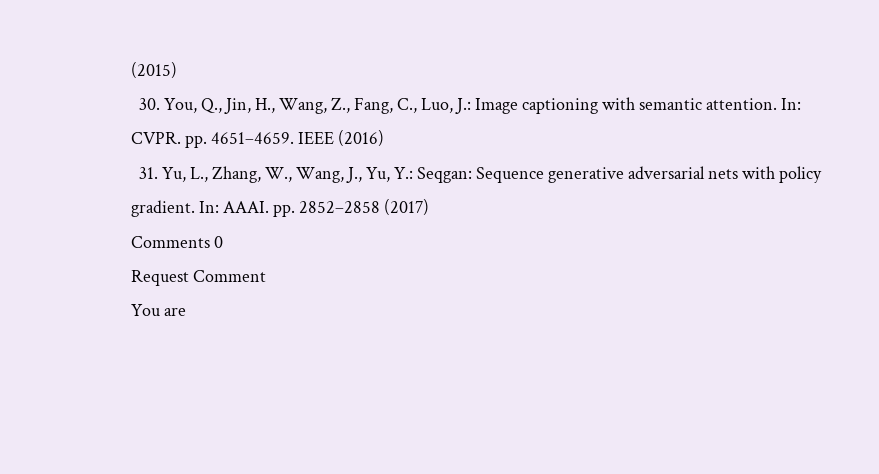(2015)
  30. You, Q., Jin, H., Wang, Z., Fang, C., Luo, J.: Image captioning with semantic attention. In: CVPR. pp. 4651–4659. IEEE (2016)
  31. Yu, L., Zhang, W., Wang, J., Yu, Y.: Seqgan: Sequence generative adversarial nets with policy gradient. In: AAAI. pp. 2852–2858 (2017)
Comments 0
Request Comment
You are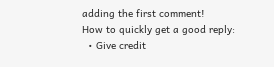adding the first comment!
How to quickly get a good reply:
  • Give credit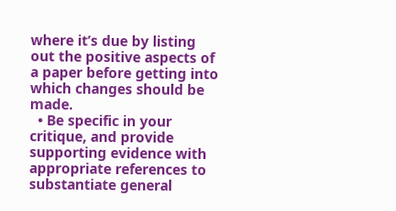where it’s due by listing out the positive aspects of a paper before getting into which changes should be made.
  • Be specific in your critique, and provide supporting evidence with appropriate references to substantiate general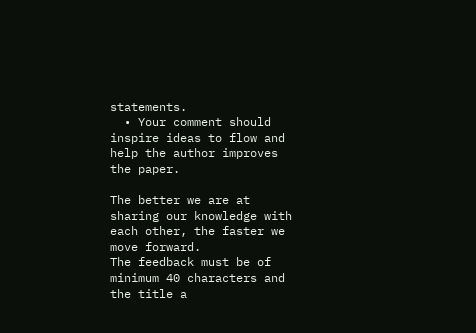statements.
  • Your comment should inspire ideas to flow and help the author improves the paper.

The better we are at sharing our knowledge with each other, the faster we move forward.
The feedback must be of minimum 40 characters and the title a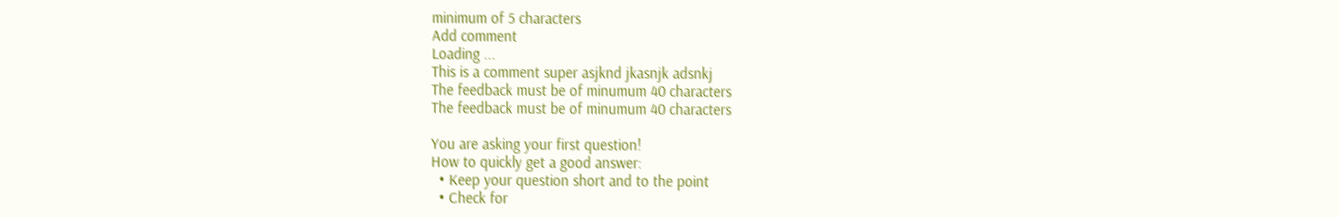minimum of 5 characters
Add comment
Loading ...
This is a comment super asjknd jkasnjk adsnkj
The feedback must be of minumum 40 characters
The feedback must be of minumum 40 characters

You are asking your first question!
How to quickly get a good answer:
  • Keep your question short and to the point
  • Check for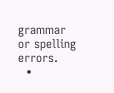grammar or spelling errors.
  •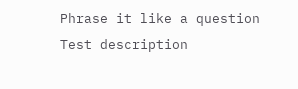Phrase it like a question
Test description